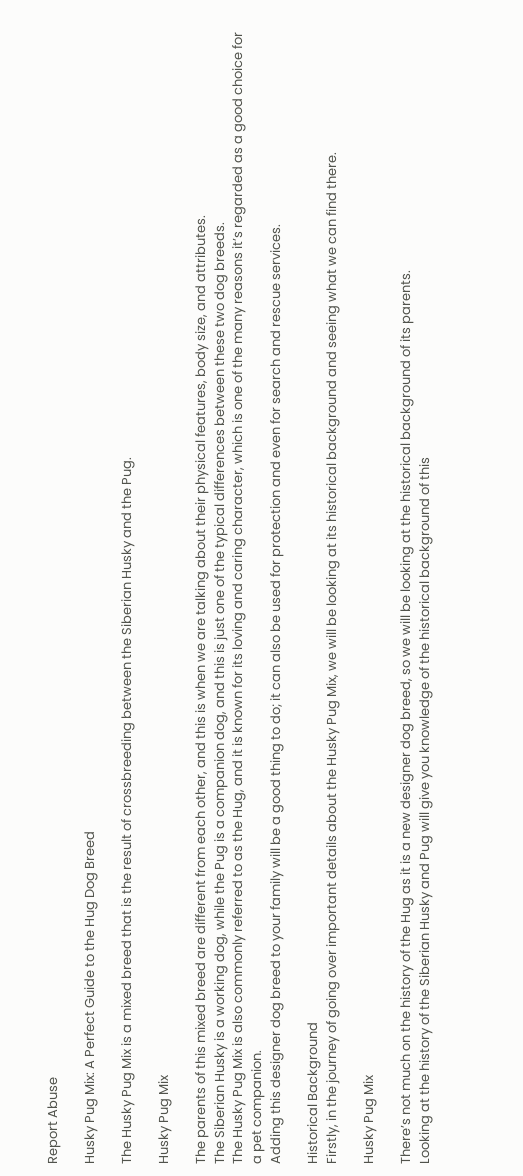Report Abuse

Husky Pug Mix: A Perfect Guide to the Hug Dog Breed

The Husky Pug Mix is a mixed breed that is the result of crossbreeding between the Siberian Husky and the Pug.

Husky Pug Mix

The parents of this mixed breed are different from each other, and this is when we are talking about their physical features, body size, and attributes.
The Siberian Husky is a working dog, while the Pug is a companion dog, and this is just one of the typical differences between these two dog breeds.
The Husky Pug Mix is also commonly referred to as the Hug, and it is known for its loving and caring character, which is one of the many reasons it’s regarded as a good choice for a pet companion.
Adding this designer dog breed to your family will be a good thing to do; it can also be used for protection and even for search and rescue services.

Historical Background
Firstly, in the journey of going over important details about the Husky Pug Mix, we will be looking at its historical background and seeing what we can find there.

Husky Pug Mix

There’s not much on the history of the Hug as it is a new designer dog breed, so we will be looking at the historical background of its parents.
Looking at the history of the Siberian Husky and Pug will give you knowledge of the historical background of this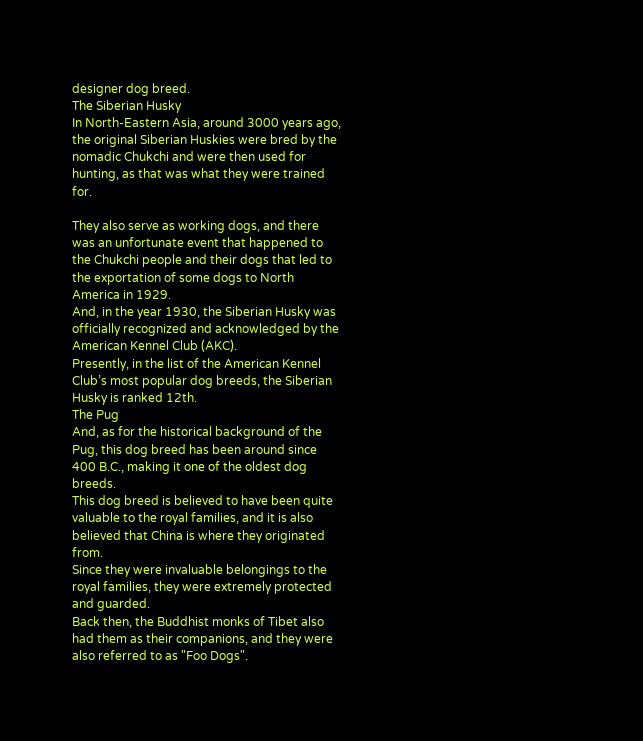designer dog breed.
The Siberian Husky
In North-Eastern Asia, around 3000 years ago, the original Siberian Huskies were bred by the nomadic Chukchi and were then used for hunting, as that was what they were trained for.

They also serve as working dogs, and there was an unfortunate event that happened to the Chukchi people and their dogs that led to the exportation of some dogs to North America in 1929.
And, in the year 1930, the Siberian Husky was officially recognized and acknowledged by the American Kennel Club (AKC).
Presently, in the list of the American Kennel Club’s most popular dog breeds, the Siberian Husky is ranked 12th.
The Pug
And, as for the historical background of the Pug, this dog breed has been around since 400 B.C., making it one of the oldest dog breeds.
This dog breed is believed to have been quite valuable to the royal families, and it is also believed that China is where they originated from.
Since they were invaluable belongings to the royal families, they were extremely protected and guarded.
Back then, the Buddhist monks of Tibet also had them as their companions, and they were also referred to as "Foo Dogs".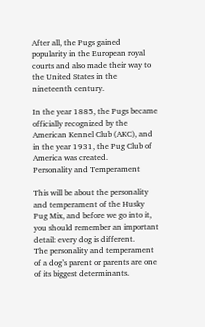After all, the Pugs gained popularity in the European royal courts and also made their way to the United States in the nineteenth century.

In the year 1885, the Pugs became officially recognized by the American Kennel Club (AKC), and in the year 1931, the Pug Club of America was created.
Personality and Temperament

This will be about the personality and temperament of the Husky Pug Mix, and before we go into it, you should remember an important detail: every dog is different.
The personality and temperament of a dog’s parent or parents are one of its biggest determinants.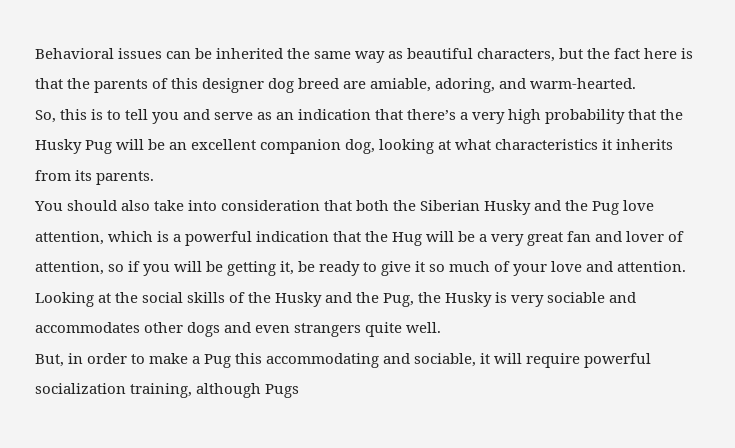Behavioral issues can be inherited the same way as beautiful characters, but the fact here is that the parents of this designer dog breed are amiable, adoring, and warm-hearted.
So, this is to tell you and serve as an indication that there’s a very high probability that the Husky Pug will be an excellent companion dog, looking at what characteristics it inherits from its parents.
You should also take into consideration that both the Siberian Husky and the Pug love attention, which is a powerful indication that the Hug will be a very great fan and lover of attention, so if you will be getting it, be ready to give it so much of your love and attention.
Looking at the social skills of the Husky and the Pug, the Husky is very sociable and accommodates other dogs and even strangers quite well.
But, in order to make a Pug this accommodating and sociable, it will require powerful socialization training, although Pugs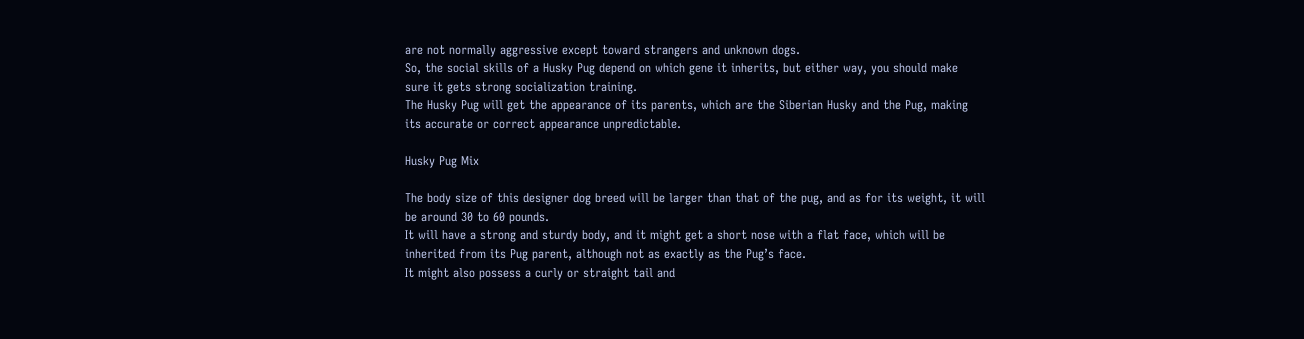are not normally aggressive except toward strangers and unknown dogs.
So, the social skills of a Husky Pug depend on which gene it inherits, but either way, you should make sure it gets strong socialization training.
The Husky Pug will get the appearance of its parents, which are the Siberian Husky and the Pug, making its accurate or correct appearance unpredictable.

Husky Pug Mix

The body size of this designer dog breed will be larger than that of the pug, and as for its weight, it will be around 30 to 60 pounds.
It will have a strong and sturdy body, and it might get a short nose with a flat face, which will be inherited from its Pug parent, although not as exactly as the Pug’s face.
It might also possess a curly or straight tail and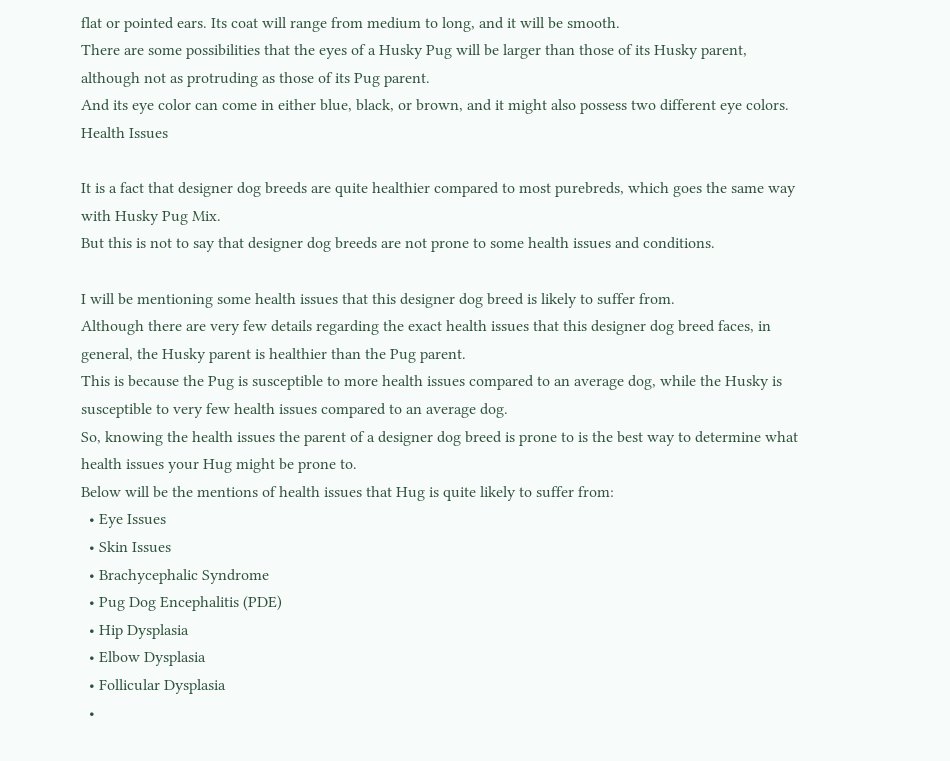flat or pointed ears. Its coat will range from medium to long, and it will be smooth.
There are some possibilities that the eyes of a Husky Pug will be larger than those of its Husky parent, although not as protruding as those of its Pug parent.
And its eye color can come in either blue, black, or brown, and it might also possess two different eye colors.
Health Issues

It is a fact that designer dog breeds are quite healthier compared to most purebreds, which goes the same way with Husky Pug Mix.
But this is not to say that designer dog breeds are not prone to some health issues and conditions.

I will be mentioning some health issues that this designer dog breed is likely to suffer from.
Although there are very few details regarding the exact health issues that this designer dog breed faces, in general, the Husky parent is healthier than the Pug parent.
This is because the Pug is susceptible to more health issues compared to an average dog, while the Husky is susceptible to very few health issues compared to an average dog.
So, knowing the health issues the parent of a designer dog breed is prone to is the best way to determine what health issues your Hug might be prone to.
Below will be the mentions of health issues that Hug is quite likely to suffer from:
  • Eye Issues
  • Skin Issues
  • Brachycephalic Syndrome
  • Pug Dog Encephalitis (PDE)
  • Hip Dysplasia
  • Elbow Dysplasia
  • Follicular Dysplasia
  •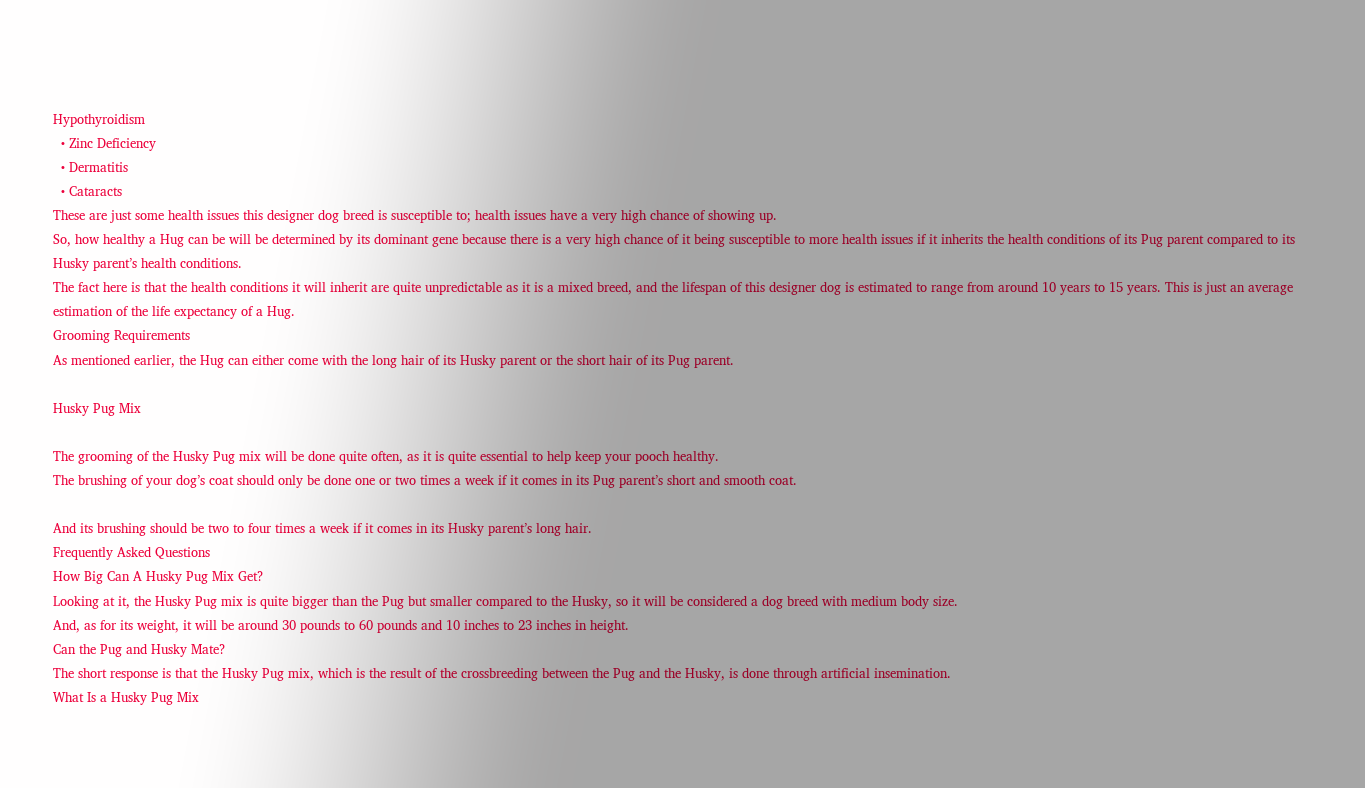Hypothyroidism
  • Zinc Deficiency
  • Dermatitis
  • Cataracts
These are just some health issues this designer dog breed is susceptible to; health issues have a very high chance of showing up.
So, how healthy a Hug can be will be determined by its dominant gene because there is a very high chance of it being susceptible to more health issues if it inherits the health conditions of its Pug parent compared to its Husky parent’s health conditions.
The fact here is that the health conditions it will inherit are quite unpredictable as it is a mixed breed, and the lifespan of this designer dog is estimated to range from around 10 years to 15 years. This is just an average estimation of the life expectancy of a Hug.
Grooming Requirements
As mentioned earlier, the Hug can either come with the long hair of its Husky parent or the short hair of its Pug parent.

Husky Pug Mix

The grooming of the Husky Pug mix will be done quite often, as it is quite essential to help keep your pooch healthy.
The brushing of your dog’s coat should only be done one or two times a week if it comes in its Pug parent’s short and smooth coat.

And its brushing should be two to four times a week if it comes in its Husky parent’s long hair.
Frequently Asked Questions
How Big Can A Husky Pug Mix Get?
Looking at it, the Husky Pug mix is quite bigger than the Pug but smaller compared to the Husky, so it will be considered a dog breed with medium body size.
And, as for its weight, it will be around 30 pounds to 60 pounds and 10 inches to 23 inches in height.
Can the Pug and Husky Mate?
The short response is that the Husky Pug mix, which is the result of the crossbreeding between the Pug and the Husky, is done through artificial insemination.
What Is a Husky Pug Mix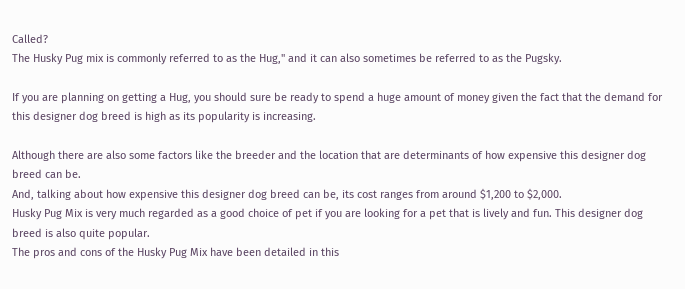Called?
The Husky Pug mix is commonly referred to as the Hug," and it can also sometimes be referred to as the Pugsky.

If you are planning on getting a Hug, you should sure be ready to spend a huge amount of money given the fact that the demand for this designer dog breed is high as its popularity is increasing.

Although there are also some factors like the breeder and the location that are determinants of how expensive this designer dog breed can be.
And, talking about how expensive this designer dog breed can be, its cost ranges from around $1,200 to $2,000.
Husky Pug Mix is very much regarded as a good choice of pet if you are looking for a pet that is lively and fun. This designer dog breed is also quite popular.
The pros and cons of the Husky Pug Mix have been detailed in this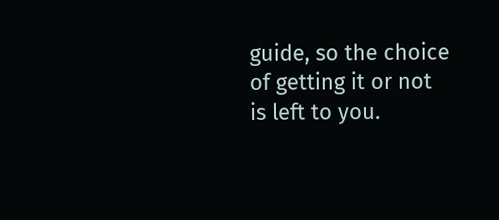guide, so the choice of getting it or not is left to you.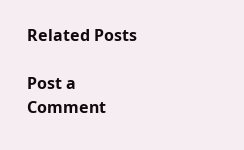Related Posts

Post a Comment